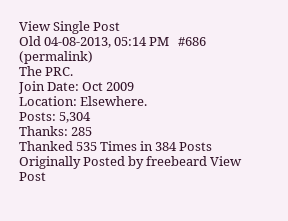View Single Post
Old 04-08-2013, 05:14 PM   #686 (permalink)
The PRC.
Join Date: Oct 2009
Location: Elsewhere.
Posts: 5,304
Thanks: 285
Thanked 535 Times in 384 Posts
Originally Posted by freebeard View Post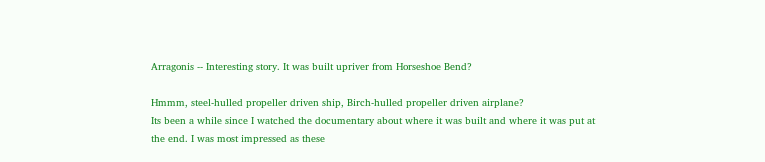Arragonis -- Interesting story. It was built upriver from Horseshoe Bend?

Hmmm, steel-hulled propeller driven ship, Birch-hulled propeller driven airplane?
Its been a while since I watched the documentary about where it was built and where it was put at the end. I was most impressed as these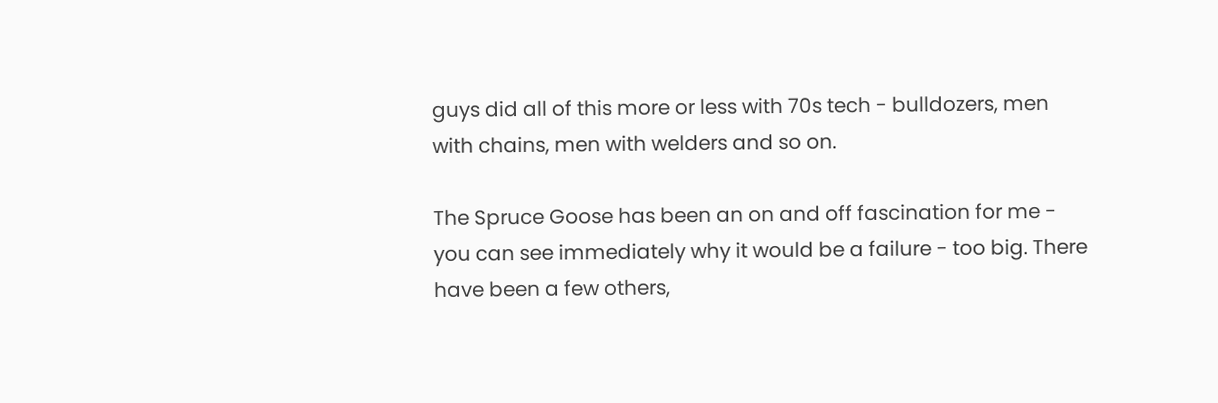guys did all of this more or less with 70s tech - bulldozers, men with chains, men with welders and so on.

The Spruce Goose has been an on and off fascination for me - you can see immediately why it would be a failure - too big. There have been a few others,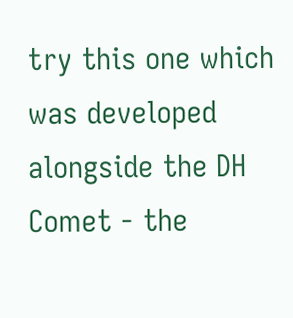try this one which was developed alongside the DH Comet - the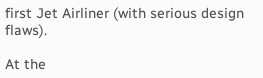first Jet Airliner (with serious design flaws).

At the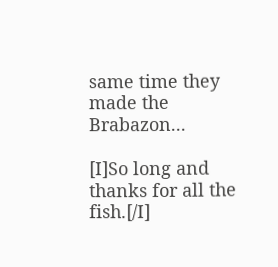same time they made the Brabazon...

[I]So long and thanks for all the fish.[/I]